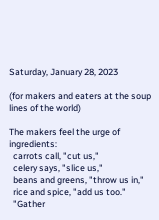Saturday, January 28, 2023

(for makers and eaters at the soup lines of the world)

The makers feel the urge of ingredients:
  carrots call, "cut us,"
  celery says, "slice us,"
  beans and greens, "throw us in,"
  rice and spice, "add us too."
  "Gather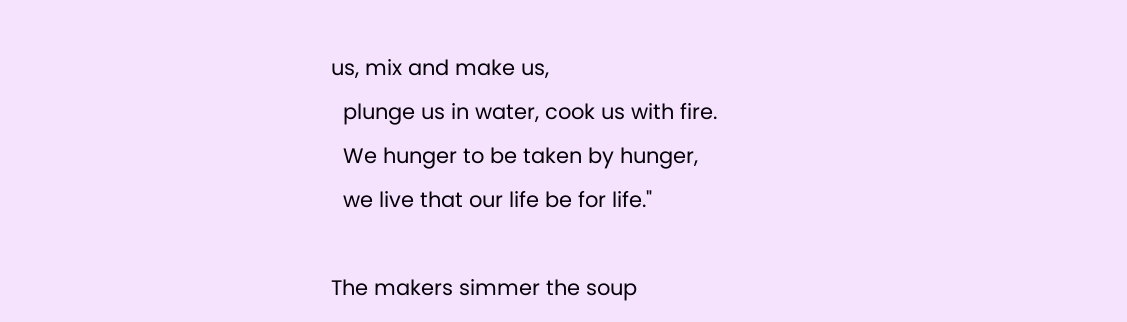us, mix and make us,
  plunge us in water, cook us with fire.
  We hunger to be taken by hunger,
  we live that our life be for life."

The makers simmer the soup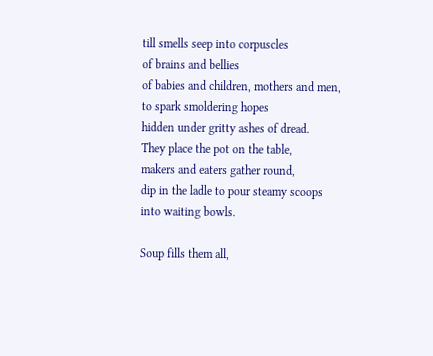till smells seep into corpuscles
of brains and bellies
of babies and children, mothers and men,
to spark smoldering hopes
hidden under gritty ashes of dread.
They place the pot on the table,
makers and eaters gather round,
dip in the ladle to pour steamy scoops into waiting bowls.

Soup fills them all,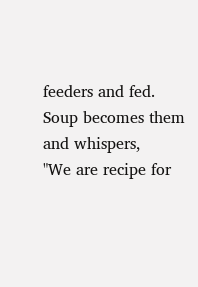feeders and fed.
Soup becomes them and whispers,
"We are recipe for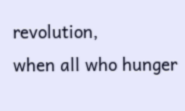revolution,
when all who hunger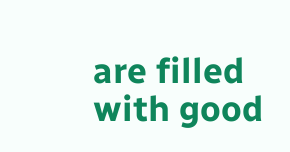are filled with good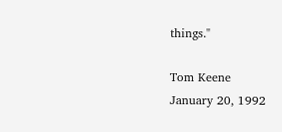things."

Tom Keene
January 20, 1992